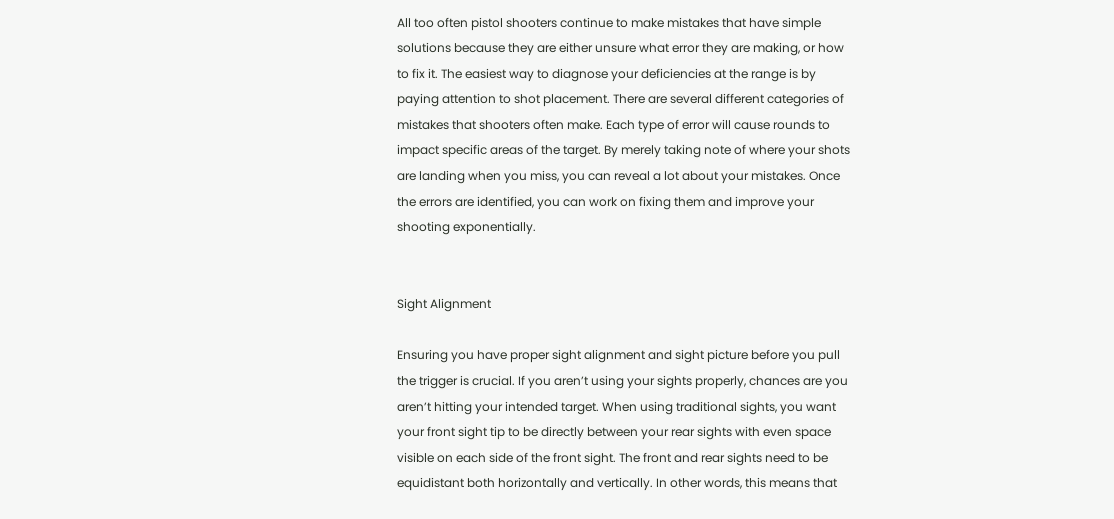All too often pistol shooters continue to make mistakes that have simple solutions because they are either unsure what error they are making, or how to fix it. The easiest way to diagnose your deficiencies at the range is by paying attention to shot placement. There are several different categories of mistakes that shooters often make. Each type of error will cause rounds to impact specific areas of the target. By merely taking note of where your shots are landing when you miss, you can reveal a lot about your mistakes. Once the errors are identified, you can work on fixing them and improve your shooting exponentially.


Sight Alignment

Ensuring you have proper sight alignment and sight picture before you pull the trigger is crucial. If you aren’t using your sights properly, chances are you aren’t hitting your intended target. When using traditional sights, you want your front sight tip to be directly between your rear sights with even space visible on each side of the front sight. The front and rear sights need to be equidistant both horizontally and vertically. In other words, this means that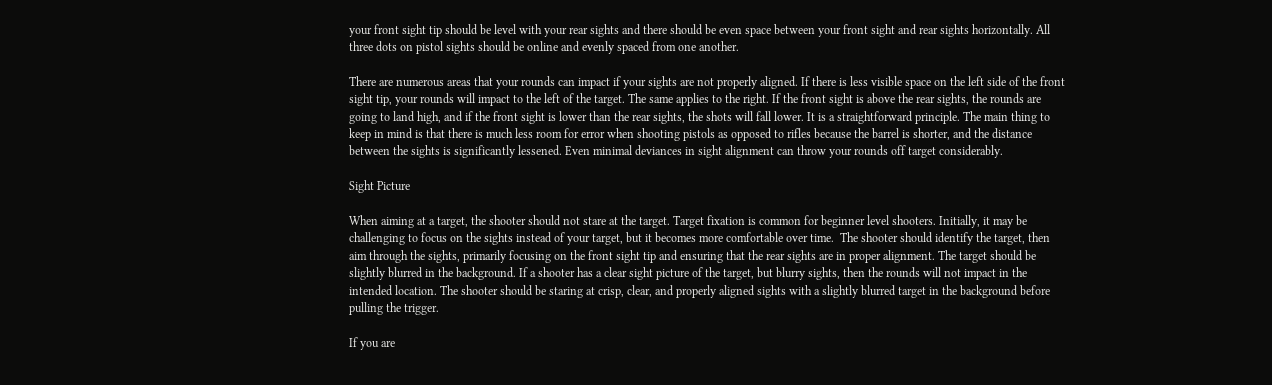your front sight tip should be level with your rear sights and there should be even space between your front sight and rear sights horizontally. All three dots on pistol sights should be online and evenly spaced from one another.

There are numerous areas that your rounds can impact if your sights are not properly aligned. If there is less visible space on the left side of the front sight tip, your rounds will impact to the left of the target. The same applies to the right. If the front sight is above the rear sights, the rounds are going to land high, and if the front sight is lower than the rear sights, the shots will fall lower. It is a straightforward principle. The main thing to keep in mind is that there is much less room for error when shooting pistols as opposed to rifles because the barrel is shorter, and the distance between the sights is significantly lessened. Even minimal deviances in sight alignment can throw your rounds off target considerably.

Sight Picture

When aiming at a target, the shooter should not stare at the target. Target fixation is common for beginner level shooters. Initially, it may be challenging to focus on the sights instead of your target, but it becomes more comfortable over time.  The shooter should identify the target, then aim through the sights, primarily focusing on the front sight tip and ensuring that the rear sights are in proper alignment. The target should be slightly blurred in the background. If a shooter has a clear sight picture of the target, but blurry sights, then the rounds will not impact in the intended location. The shooter should be staring at crisp, clear, and properly aligned sights with a slightly blurred target in the background before pulling the trigger.

If you are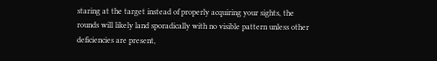staring at the target instead of properly acquiring your sights, the rounds will likely land sporadically with no visible pattern unless other deficiencies are present,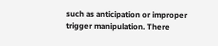such as anticipation or improper trigger manipulation. There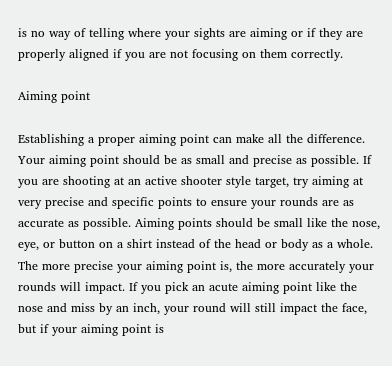is no way of telling where your sights are aiming or if they are properly aligned if you are not focusing on them correctly.

Aiming point

Establishing a proper aiming point can make all the difference. Your aiming point should be as small and precise as possible. If you are shooting at an active shooter style target, try aiming at very precise and specific points to ensure your rounds are as accurate as possible. Aiming points should be small like the nose, eye, or button on a shirt instead of the head or body as a whole. The more precise your aiming point is, the more accurately your rounds will impact. If you pick an acute aiming point like the nose and miss by an inch, your round will still impact the face, but if your aiming point is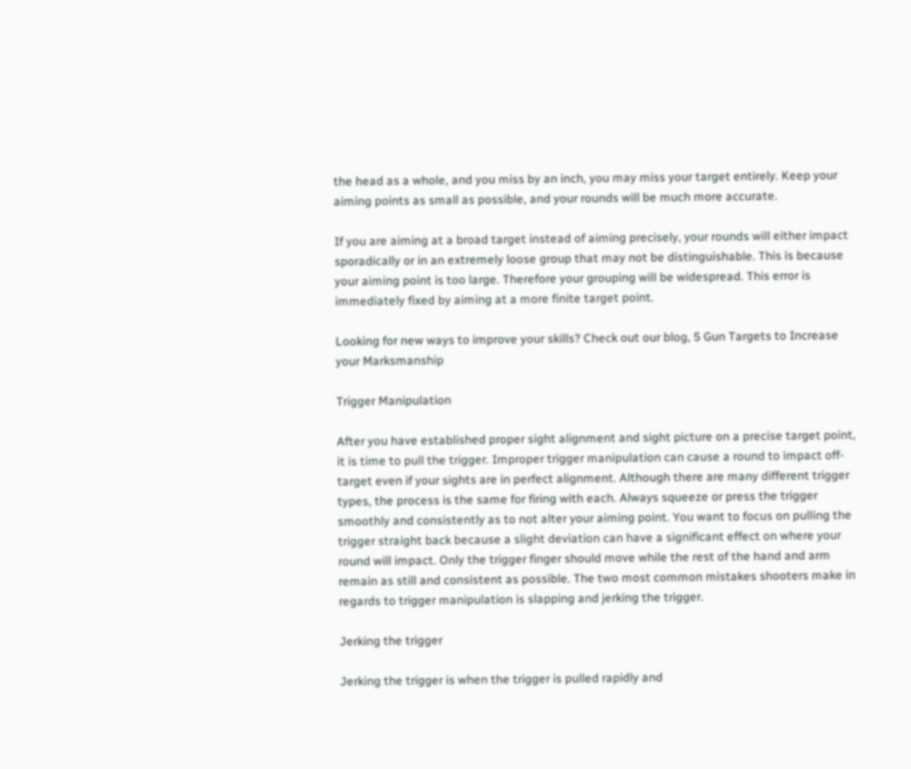the head as a whole, and you miss by an inch, you may miss your target entirely. Keep your aiming points as small as possible, and your rounds will be much more accurate.

If you are aiming at a broad target instead of aiming precisely, your rounds will either impact sporadically or in an extremely loose group that may not be distinguishable. This is because your aiming point is too large. Therefore your grouping will be widespread. This error is immediately fixed by aiming at a more finite target point.

Looking for new ways to improve your skills? Check out our blog, 5 Gun Targets to Increase your Marksmanship

Trigger Manipulation

After you have established proper sight alignment and sight picture on a precise target point, it is time to pull the trigger. Improper trigger manipulation can cause a round to impact off-target even if your sights are in perfect alignment. Although there are many different trigger types, the process is the same for firing with each. Always squeeze or press the trigger smoothly and consistently as to not alter your aiming point. You want to focus on pulling the trigger straight back because a slight deviation can have a significant effect on where your round will impact. Only the trigger finger should move while the rest of the hand and arm remain as still and consistent as possible. The two most common mistakes shooters make in regards to trigger manipulation is slapping and jerking the trigger.

Jerking the trigger

Jerking the trigger is when the trigger is pulled rapidly and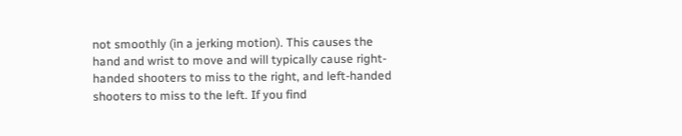not smoothly (in a jerking motion). This causes the hand and wrist to move and will typically cause right-handed shooters to miss to the right, and left-handed shooters to miss to the left. If you find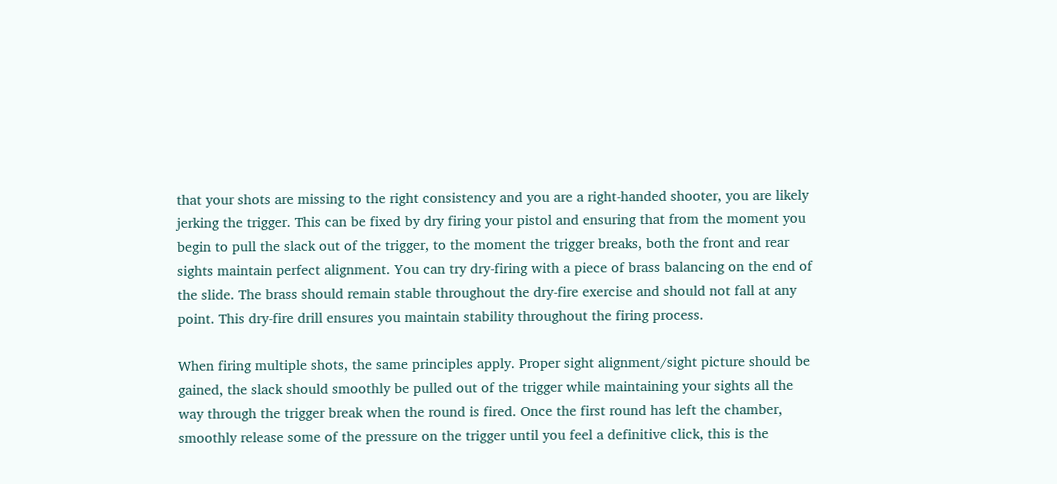that your shots are missing to the right consistency and you are a right-handed shooter, you are likely jerking the trigger. This can be fixed by dry firing your pistol and ensuring that from the moment you begin to pull the slack out of the trigger, to the moment the trigger breaks, both the front and rear sights maintain perfect alignment. You can try dry-firing with a piece of brass balancing on the end of the slide. The brass should remain stable throughout the dry-fire exercise and should not fall at any point. This dry-fire drill ensures you maintain stability throughout the firing process.

When firing multiple shots, the same principles apply. Proper sight alignment/sight picture should be gained, the slack should smoothly be pulled out of the trigger while maintaining your sights all the way through the trigger break when the round is fired. Once the first round has left the chamber, smoothly release some of the pressure on the trigger until you feel a definitive click, this is the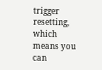trigger resetting, which means you can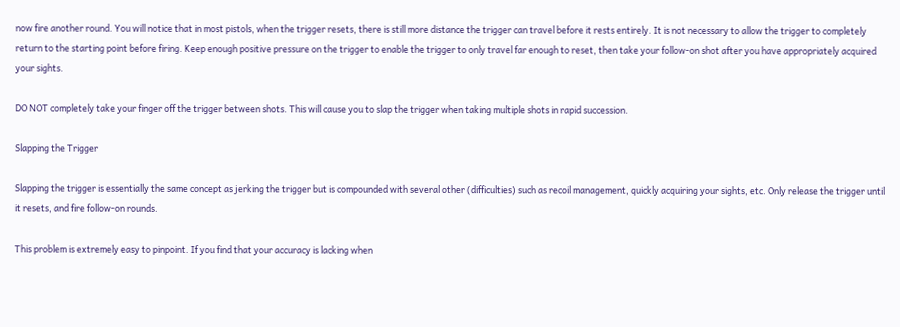now fire another round. You will notice that in most pistols, when the trigger resets, there is still more distance the trigger can travel before it rests entirely. It is not necessary to allow the trigger to completely return to the starting point before firing. Keep enough positive pressure on the trigger to enable the trigger to only travel far enough to reset, then take your follow-on shot after you have appropriately acquired your sights.

DO NOT completely take your finger off the trigger between shots. This will cause you to slap the trigger when taking multiple shots in rapid succession.

Slapping the Trigger

Slapping the trigger is essentially the same concept as jerking the trigger but is compounded with several other (difficulties) such as recoil management, quickly acquiring your sights, etc. Only release the trigger until it resets, and fire follow-on rounds.

This problem is extremely easy to pinpoint. If you find that your accuracy is lacking when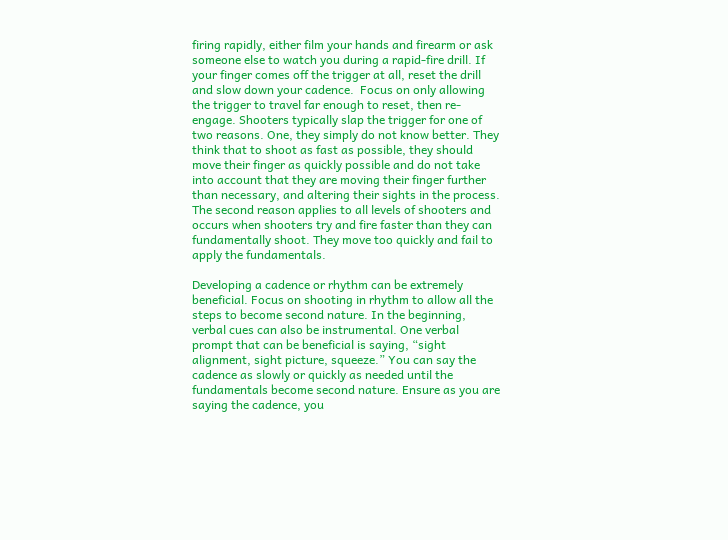firing rapidly, either film your hands and firearm or ask someone else to watch you during a rapid-fire drill. If your finger comes off the trigger at all, reset the drill and slow down your cadence.  Focus on only allowing the trigger to travel far enough to reset, then re-engage. Shooters typically slap the trigger for one of two reasons. One, they simply do not know better. They think that to shoot as fast as possible, they should move their finger as quickly possible and do not take into account that they are moving their finger further than necessary, and altering their sights in the process. The second reason applies to all levels of shooters and occurs when shooters try and fire faster than they can fundamentally shoot. They move too quickly and fail to apply the fundamentals.

Developing a cadence or rhythm can be extremely beneficial. Focus on shooting in rhythm to allow all the steps to become second nature. In the beginning, verbal cues can also be instrumental. One verbal prompt that can be beneficial is saying, “sight alignment, sight picture, squeeze.” You can say the cadence as slowly or quickly as needed until the fundamentals become second nature. Ensure as you are saying the cadence, you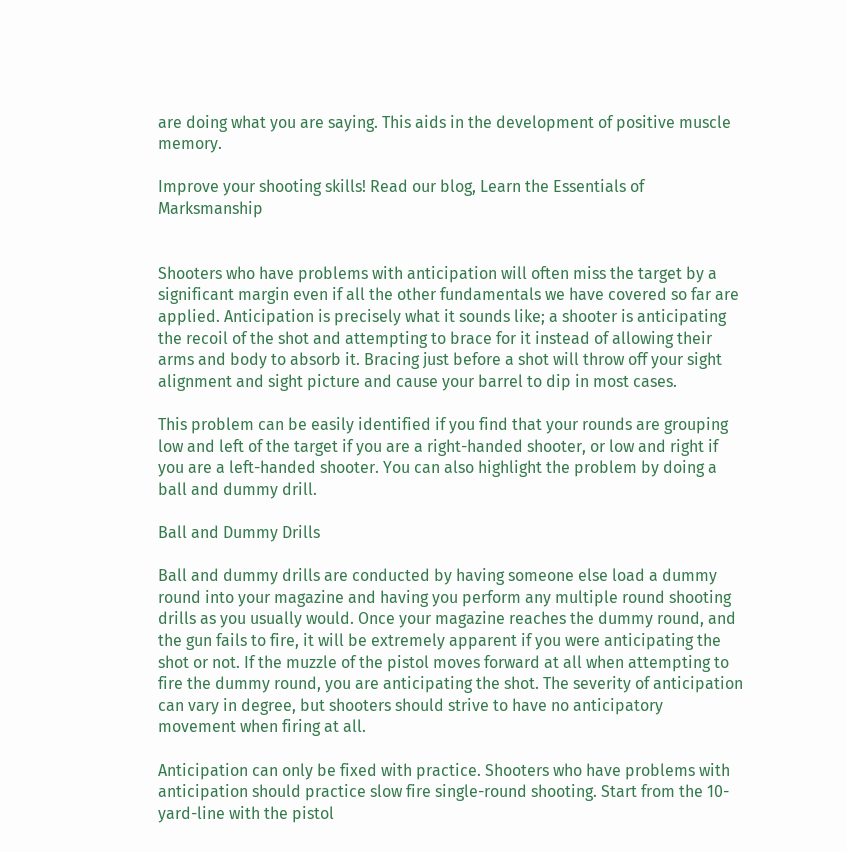are doing what you are saying. This aids in the development of positive muscle memory.

Improve your shooting skills! Read our blog, Learn the Essentials of Marksmanship


Shooters who have problems with anticipation will often miss the target by a significant margin even if all the other fundamentals we have covered so far are applied. Anticipation is precisely what it sounds like; a shooter is anticipating the recoil of the shot and attempting to brace for it instead of allowing their arms and body to absorb it. Bracing just before a shot will throw off your sight alignment and sight picture and cause your barrel to dip in most cases.

This problem can be easily identified if you find that your rounds are grouping low and left of the target if you are a right-handed shooter, or low and right if you are a left-handed shooter. You can also highlight the problem by doing a ball and dummy drill.

Ball and Dummy Drills

Ball and dummy drills are conducted by having someone else load a dummy round into your magazine and having you perform any multiple round shooting drills as you usually would. Once your magazine reaches the dummy round, and the gun fails to fire, it will be extremely apparent if you were anticipating the shot or not. If the muzzle of the pistol moves forward at all when attempting to fire the dummy round, you are anticipating the shot. The severity of anticipation can vary in degree, but shooters should strive to have no anticipatory movement when firing at all.

Anticipation can only be fixed with practice. Shooters who have problems with anticipation should practice slow fire single-round shooting. Start from the 10-yard-line with the pistol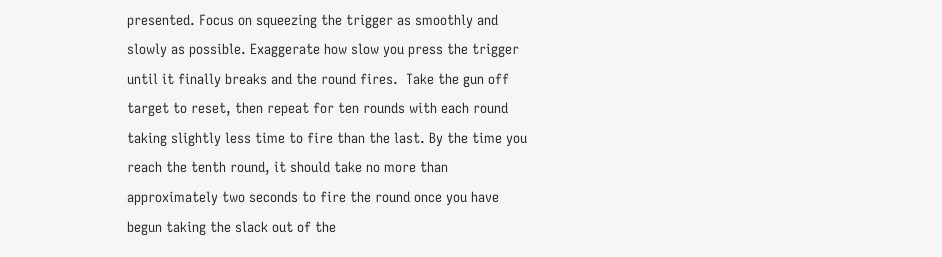presented. Focus on squeezing the trigger as smoothly and slowly as possible. Exaggerate how slow you press the trigger until it finally breaks and the round fires.  Take the gun off target to reset, then repeat for ten rounds with each round taking slightly less time to fire than the last. By the time you reach the tenth round, it should take no more than approximately two seconds to fire the round once you have begun taking the slack out of the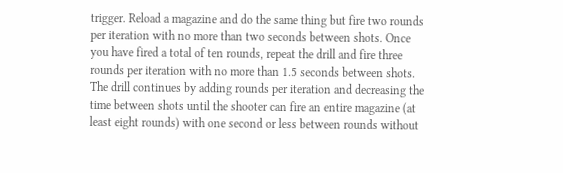trigger. Reload a magazine and do the same thing but fire two rounds per iteration with no more than two seconds between shots. Once you have fired a total of ten rounds, repeat the drill and fire three rounds per iteration with no more than 1.5 seconds between shots. The drill continues by adding rounds per iteration and decreasing the time between shots until the shooter can fire an entire magazine (at least eight rounds) with one second or less between rounds without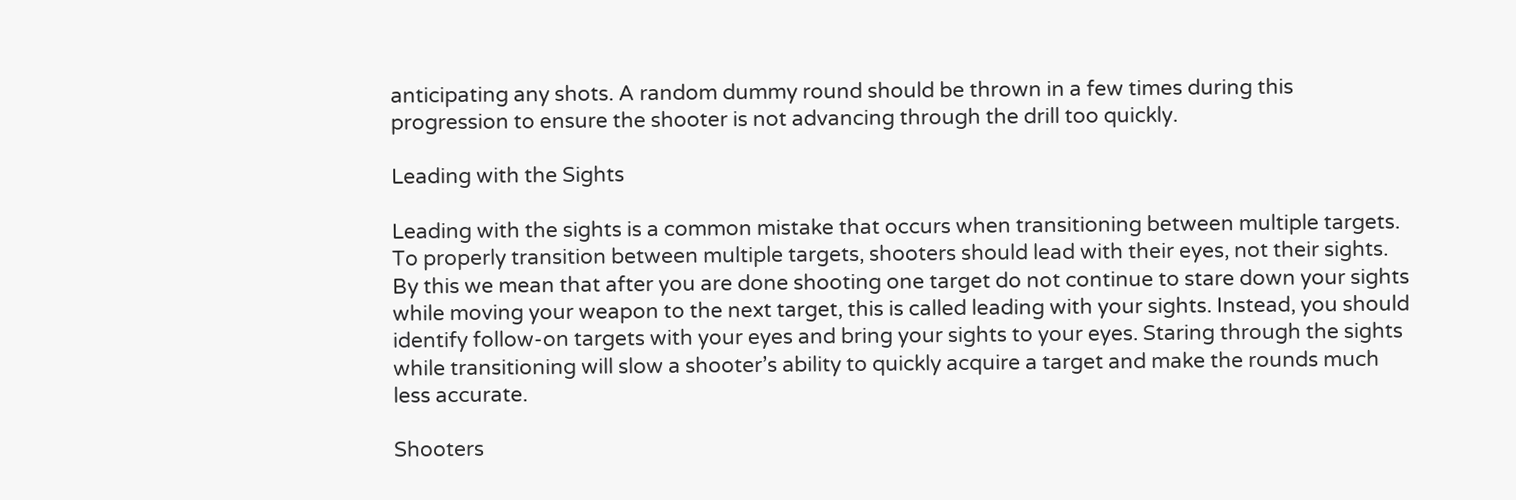anticipating any shots. A random dummy round should be thrown in a few times during this progression to ensure the shooter is not advancing through the drill too quickly.

Leading with the Sights

Leading with the sights is a common mistake that occurs when transitioning between multiple targets. To properly transition between multiple targets, shooters should lead with their eyes, not their sights. By this we mean that after you are done shooting one target do not continue to stare down your sights while moving your weapon to the next target, this is called leading with your sights. Instead, you should identify follow-on targets with your eyes and bring your sights to your eyes. Staring through the sights while transitioning will slow a shooter’s ability to quickly acquire a target and make the rounds much less accurate.

Shooters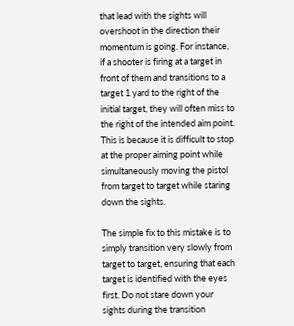that lead with the sights will overshoot in the direction their momentum is going. For instance, if a shooter is firing at a target in front of them and transitions to a target 1 yard to the right of the initial target, they will often miss to the right of the intended aim point. This is because it is difficult to stop at the proper aiming point while simultaneously moving the pistol from target to target while staring down the sights.

The simple fix to this mistake is to simply transition very slowly from target to target, ensuring that each target is identified with the eyes first. Do not stare down your sights during the transition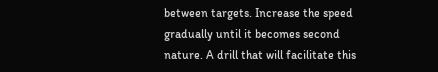between targets. Increase the speed gradually until it becomes second nature. A drill that will facilitate this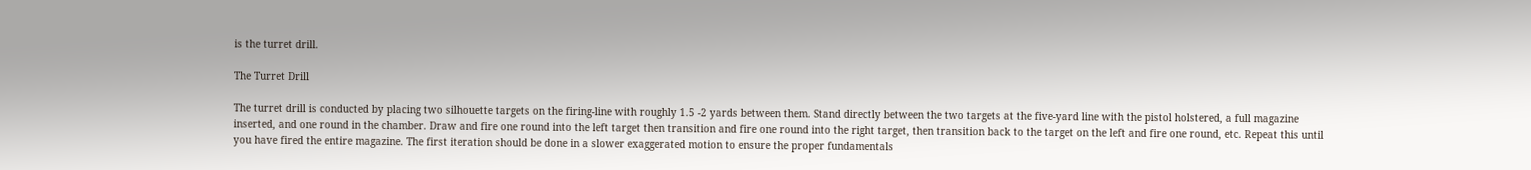is the turret drill.

The Turret Drill

The turret drill is conducted by placing two silhouette targets on the firing-line with roughly 1.5 -2 yards between them. Stand directly between the two targets at the five-yard line with the pistol holstered, a full magazine inserted, and one round in the chamber. Draw and fire one round into the left target then transition and fire one round into the right target, then transition back to the target on the left and fire one round, etc. Repeat this until you have fired the entire magazine. The first iteration should be done in a slower exaggerated motion to ensure the proper fundamentals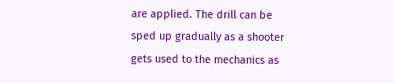are applied. The drill can be sped up gradually as a shooter gets used to the mechanics as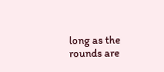long as the rounds are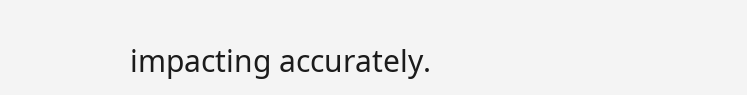impacting accurately.